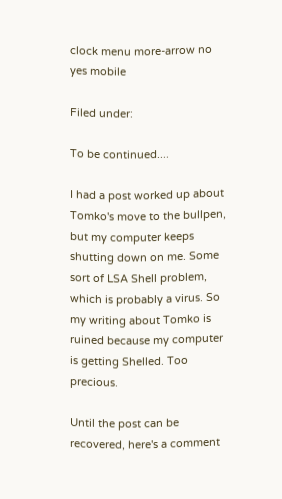clock menu more-arrow no yes mobile

Filed under:

To be continued....

I had a post worked up about Tomko's move to the bullpen, but my computer keeps shutting down on me. Some sort of LSA Shell problem, which is probably a virus. So my writing about Tomko is ruined because my computer is getting Shelled. Too precious.

Until the post can be recovered, here's a comment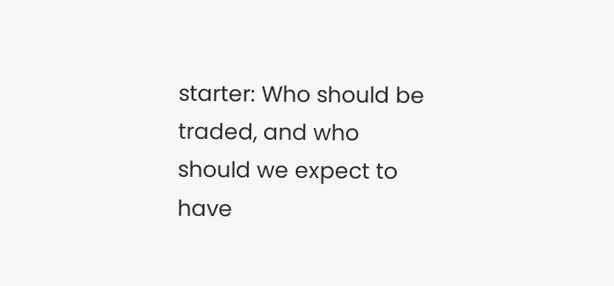starter: Who should be traded, and who should we expect to have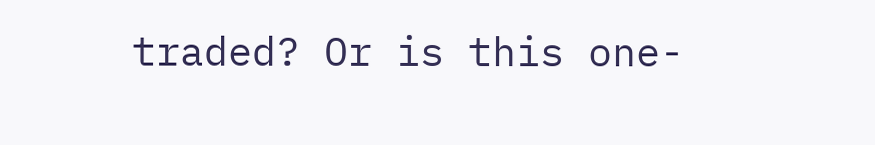traded? Or is this one-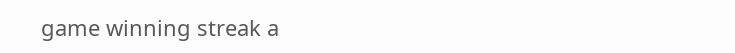game winning streak a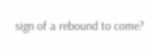sign of a rebound to come?